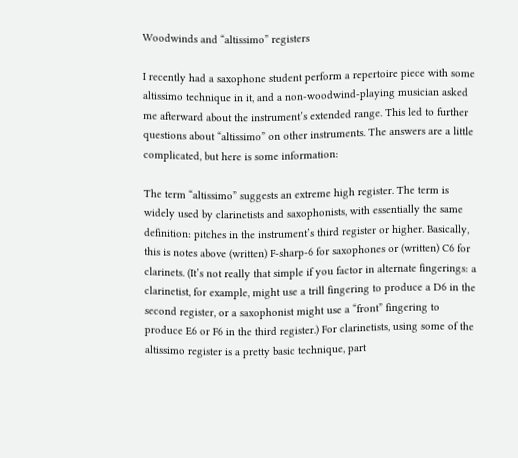Woodwinds and “altissimo” registers

I recently had a saxophone student perform a repertoire piece with some altissimo technique in it, and a non-woodwind-playing musician asked me afterward about the instrument’s extended range. This led to further questions about “altissimo” on other instruments. The answers are a little complicated, but here is some information:

The term “altissimo” suggests an extreme high register. The term is widely used by clarinetists and saxophonists, with essentially the same definition: pitches in the instrument’s third register or higher. Basically, this is notes above (written) F-sharp-6 for saxophones or (written) C6 for clarinets. (It’s not really that simple if you factor in alternate fingerings: a clarinetist, for example, might use a trill fingering to produce a D6 in the second register, or a saxophonist might use a “front” fingering to produce E6 or F6 in the third register.) For clarinetists, using some of the altissimo register is a pretty basic technique, part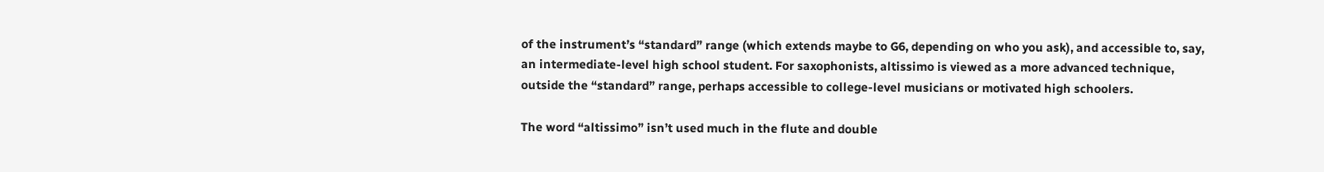of the instrument’s “standard” range (which extends maybe to G6, depending on who you ask), and accessible to, say, an intermediate-level high school student. For saxophonists, altissimo is viewed as a more advanced technique, outside the “standard” range, perhaps accessible to college-level musicians or motivated high schoolers.

The word “altissimo” isn’t used much in the flute and double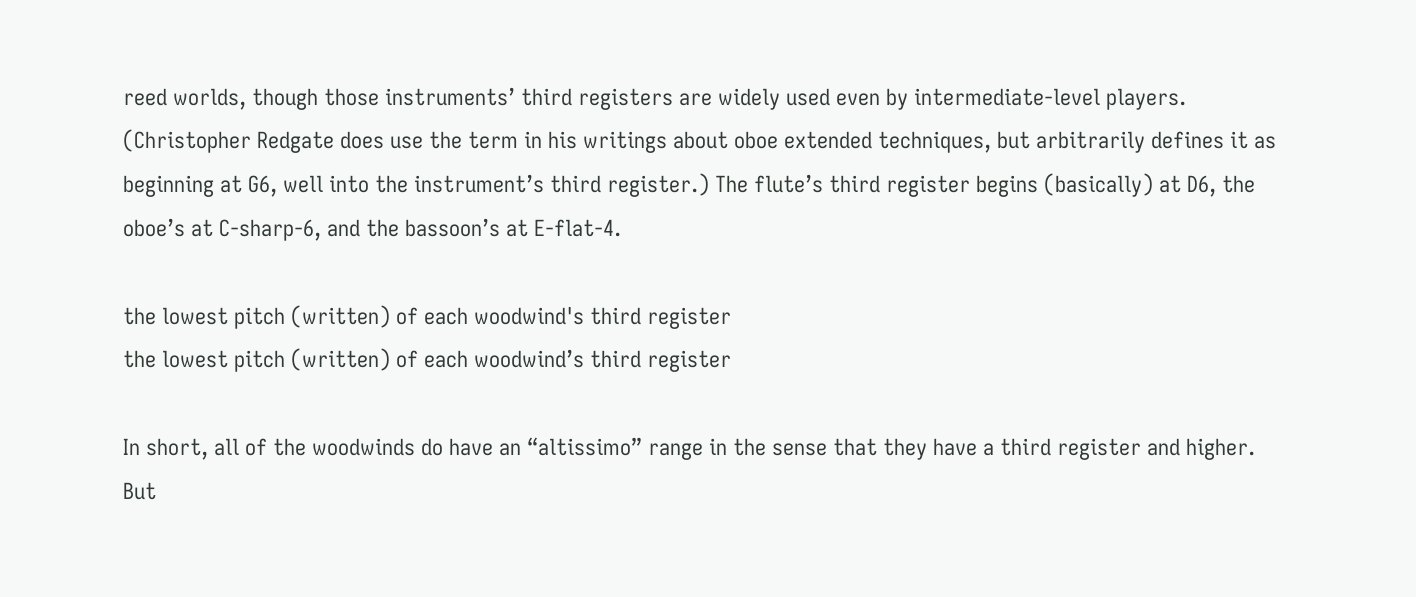reed worlds, though those instruments’ third registers are widely used even by intermediate-level players. (Christopher Redgate does use the term in his writings about oboe extended techniques, but arbitrarily defines it as beginning at G6, well into the instrument’s third register.) The flute’s third register begins (basically) at D6, the oboe’s at C-sharp-6, and the bassoon’s at E-flat-4.

the lowest pitch (written) of each woodwind's third register
the lowest pitch (written) of each woodwind’s third register

In short, all of the woodwinds do have an “altissimo” range in the sense that they have a third register and higher. But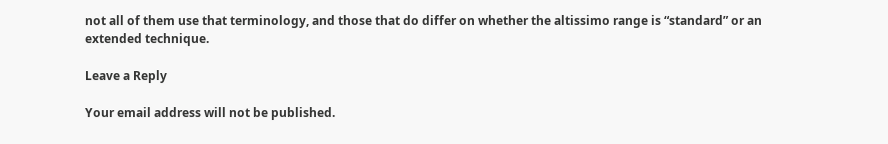not all of them use that terminology, and those that do differ on whether the altissimo range is “standard” or an extended technique.

Leave a Reply

Your email address will not be published.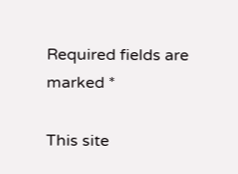Required fields are marked *

This site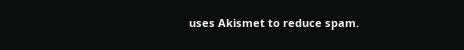uses Akismet to reduce spam.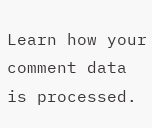Learn how your comment data is processed.